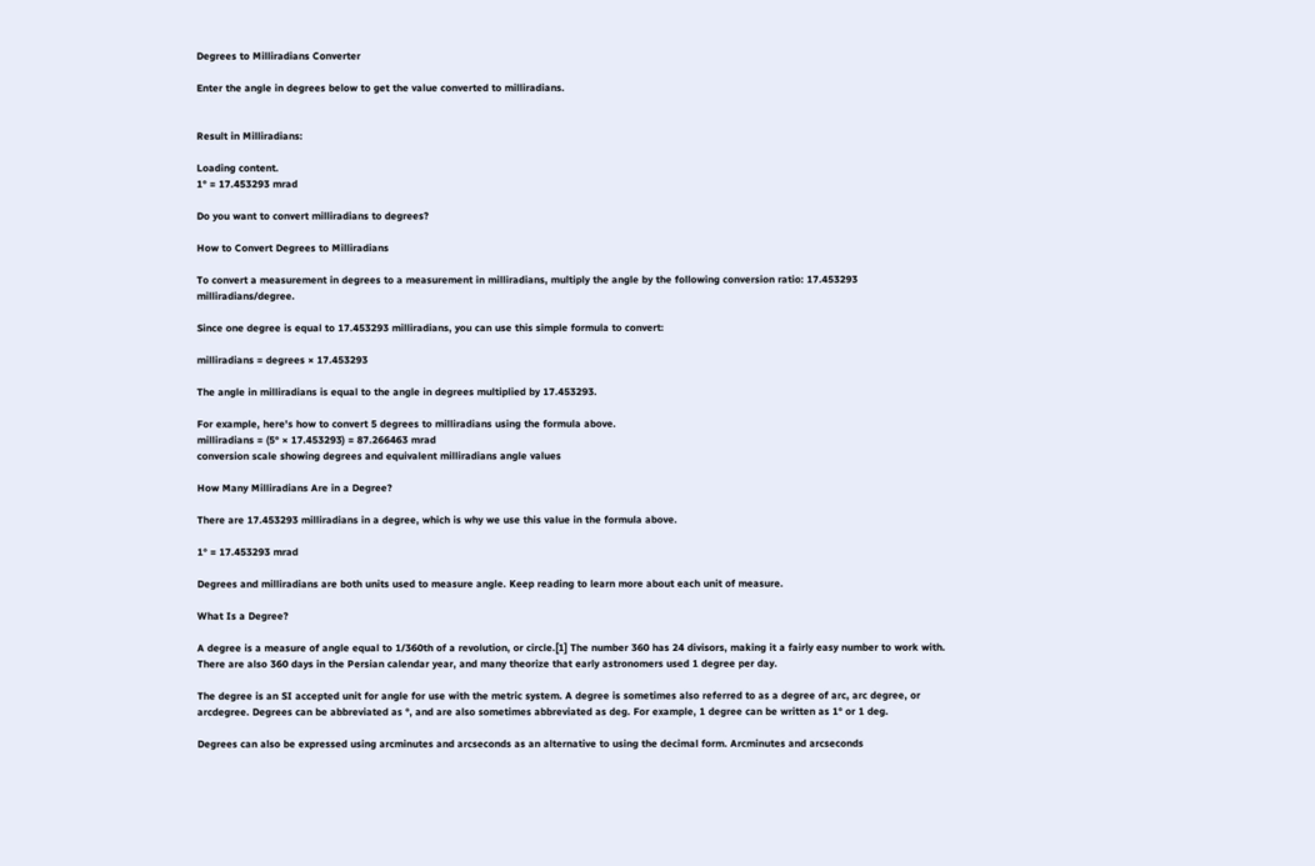Degrees to Milliradians Converter

Enter the angle in degrees below to get the value converted to milliradians.


Result in Milliradians:

Loading content.
1° = 17.453293 mrad

Do you want to convert milliradians to degrees?

How to Convert Degrees to Milliradians

To convert a measurement in degrees to a measurement in milliradians, multiply the angle by the following conversion ratio: 17.453293 milliradians/degree.

Since one degree is equal to 17.453293 milliradians, you can use this simple formula to convert:

milliradians = degrees × 17.453293

The angle in milliradians is equal to the angle in degrees multiplied by 17.453293.

For example, here's how to convert 5 degrees to milliradians using the formula above.
milliradians = (5° × 17.453293) = 87.266463 mrad
conversion scale showing degrees and equivalent milliradians angle values

How Many Milliradians Are in a Degree?

There are 17.453293 milliradians in a degree, which is why we use this value in the formula above.

1° = 17.453293 mrad

Degrees and milliradians are both units used to measure angle. Keep reading to learn more about each unit of measure.

What Is a Degree?

A degree is a measure of angle equal to 1/360th of a revolution, or circle.[1] The number 360 has 24 divisors, making it a fairly easy number to work with. There are also 360 days in the Persian calendar year, and many theorize that early astronomers used 1 degree per day.

The degree is an SI accepted unit for angle for use with the metric system. A degree is sometimes also referred to as a degree of arc, arc degree, or arcdegree. Degrees can be abbreviated as °, and are also sometimes abbreviated as deg. For example, 1 degree can be written as 1° or 1 deg.

Degrees can also be expressed using arcminutes and arcseconds as an alternative to using the decimal form. Arcminutes and arcseconds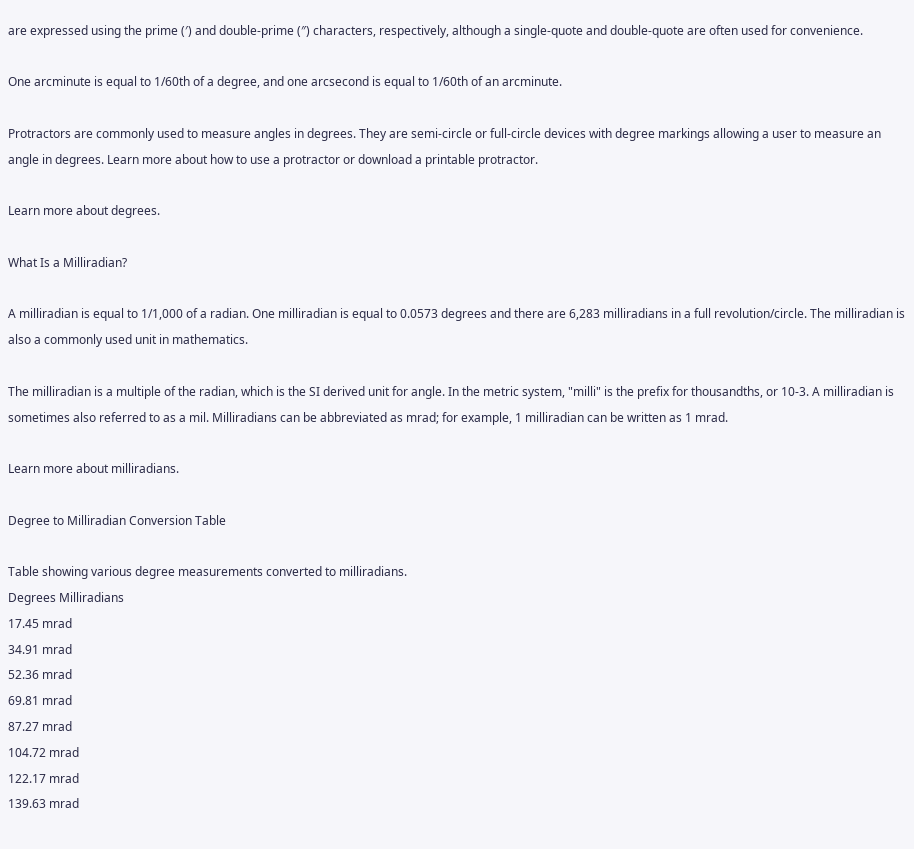are expressed using the prime (′) and double-prime (″) characters, respectively, although a single-quote and double-quote are often used for convenience.

One arcminute is equal to 1/60th of a degree, and one arcsecond is equal to 1/60th of an arcminute.

Protractors are commonly used to measure angles in degrees. They are semi-circle or full-circle devices with degree markings allowing a user to measure an angle in degrees. Learn more about how to use a protractor or download a printable protractor.

Learn more about degrees.

What Is a Milliradian?

A milliradian is equal to 1/1,000 of a radian. One milliradian is equal to 0.0573 degrees and there are 6,283 milliradians in a full revolution/circle. The milliradian is also a commonly used unit in mathematics.

The milliradian is a multiple of the radian, which is the SI derived unit for angle. In the metric system, "milli" is the prefix for thousandths, or 10-3. A milliradian is sometimes also referred to as a mil. Milliradians can be abbreviated as mrad; for example, 1 milliradian can be written as 1 mrad.

Learn more about milliradians.

Degree to Milliradian Conversion Table

Table showing various degree measurements converted to milliradians.
Degrees Milliradians
17.45 mrad
34.91 mrad
52.36 mrad
69.81 mrad
87.27 mrad
104.72 mrad
122.17 mrad
139.63 mrad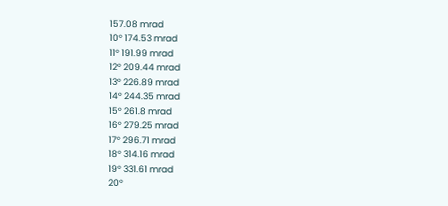157.08 mrad
10° 174.53 mrad
11° 191.99 mrad
12° 209.44 mrad
13° 226.89 mrad
14° 244.35 mrad
15° 261.8 mrad
16° 279.25 mrad
17° 296.71 mrad
18° 314.16 mrad
19° 331.61 mrad
20°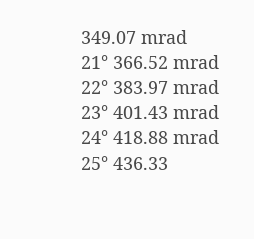349.07 mrad
21° 366.52 mrad
22° 383.97 mrad
23° 401.43 mrad
24° 418.88 mrad
25° 436.33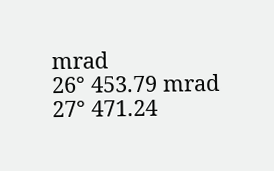mrad
26° 453.79 mrad
27° 471.24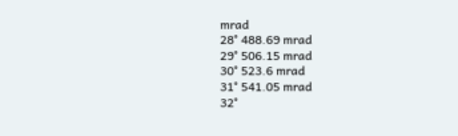mrad
28° 488.69 mrad
29° 506.15 mrad
30° 523.6 mrad
31° 541.05 mrad
32°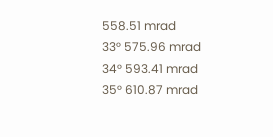558.51 mrad
33° 575.96 mrad
34° 593.41 mrad
35° 610.87 mrad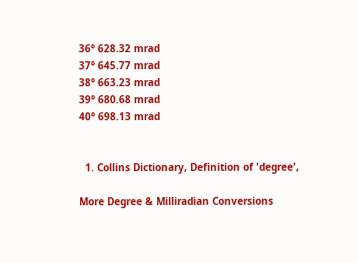36° 628.32 mrad
37° 645.77 mrad
38° 663.23 mrad
39° 680.68 mrad
40° 698.13 mrad


  1. Collins Dictionary, Definition of 'degree',

More Degree & Milliradian Conversions